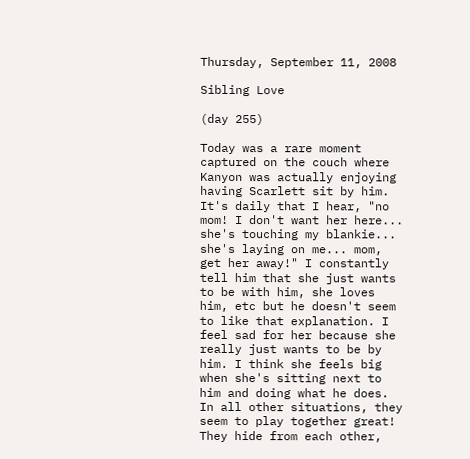Thursday, September 11, 2008

Sibling Love

(day 255)

Today was a rare moment captured on the couch where Kanyon was actually enjoying having Scarlett sit by him. It's daily that I hear, "no mom! I don't want her here... she's touching my blankie... she's laying on me... mom, get her away!" I constantly tell him that she just wants to be with him, she loves him, etc but he doesn't seem to like that explanation. I feel sad for her because she really just wants to be by him. I think she feels big when she's sitting next to him and doing what he does. In all other situations, they seem to play together great! They hide from each other,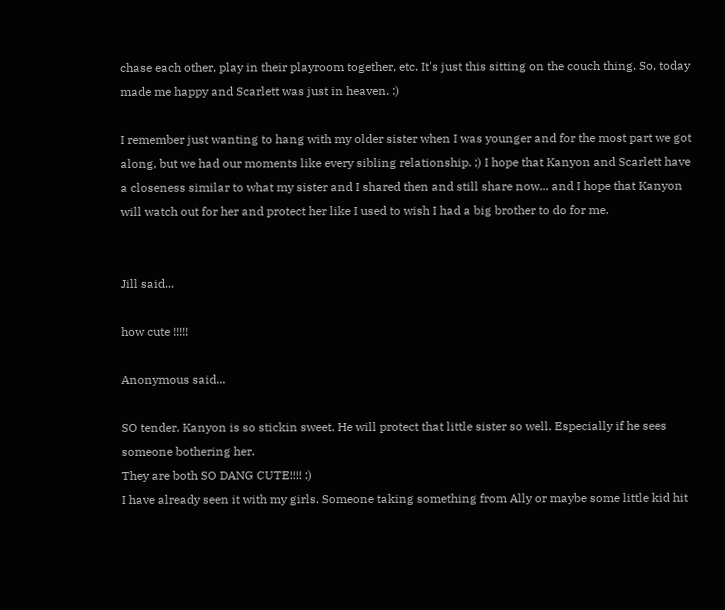chase each other, play in their playroom together, etc. It's just this sitting on the couch thing. So, today made me happy and Scarlett was just in heaven. :)

I remember just wanting to hang with my older sister when I was younger and for the most part we got along, but we had our moments like every sibling relationship. ;) I hope that Kanyon and Scarlett have a closeness similar to what my sister and I shared then and still share now... and I hope that Kanyon will watch out for her and protect her like I used to wish I had a big brother to do for me.


Jill said...

how cute !!!!!

Anonymous said...

SO tender. Kanyon is so stickin sweet. He will protect that little sister so well. Especially if he sees someone bothering her.
They are both SO DANG CUTE!!!! :)
I have already seen it with my girls. Someone taking something from Ally or maybe some little kid hit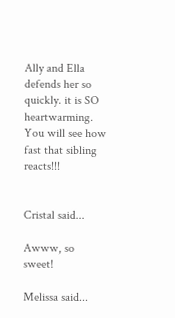Ally and Ella defends her so quickly. it is SO heartwarming.
You will see how fast that sibling reacts!!!


Cristal said...

Awww, so sweet!

Melissa said...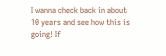I wanna check back in about 10 years and see how this is going! If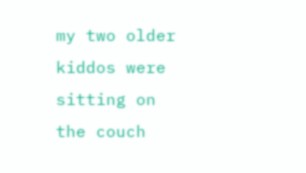my two older kiddos were sitting on the couch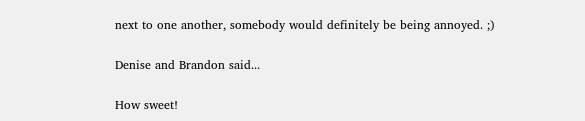next to one another, somebody would definitely be being annoyed. ;)

Denise and Brandon said...

How sweet!